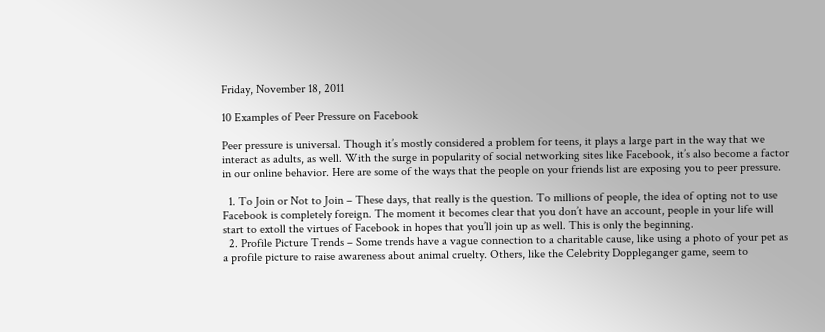Friday, November 18, 2011

10 Examples of Peer Pressure on Facebook

Peer pressure is universal. Though it’s mostly considered a problem for teens, it plays a large part in the way that we interact as adults, as well. With the surge in popularity of social networking sites like Facebook, it’s also become a factor in our online behavior. Here are some of the ways that the people on your friends list are exposing you to peer pressure.

  1. To Join or Not to Join – These days, that really is the question. To millions of people, the idea of opting not to use Facebook is completely foreign. The moment it becomes clear that you don’t have an account, people in your life will start to extoll the virtues of Facebook in hopes that you’ll join up as well. This is only the beginning.
  2. Profile Picture Trends – Some trends have a vague connection to a charitable cause, like using a photo of your pet as a profile picture to raise awareness about animal cruelty. Others, like the Celebrity Doppleganger game, seem to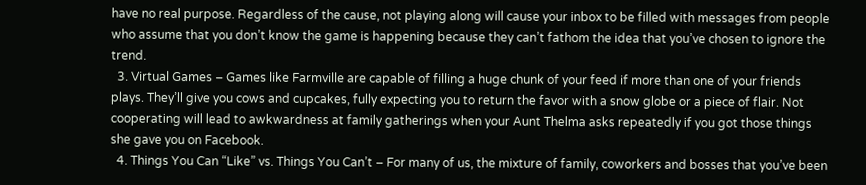have no real purpose. Regardless of the cause, not playing along will cause your inbox to be filled with messages from people who assume that you don’t know the game is happening because they can’t fathom the idea that you’ve chosen to ignore the trend.
  3. Virtual Games – Games like Farmville are capable of filling a huge chunk of your feed if more than one of your friends plays. They’ll give you cows and cupcakes, fully expecting you to return the favor with a snow globe or a piece of flair. Not cooperating will lead to awkwardness at family gatherings when your Aunt Thelma asks repeatedly if you got those things she gave you on Facebook.
  4. Things You Can “Like” vs. Things You Can’t – For many of us, the mixture of family, coworkers and bosses that you’ve been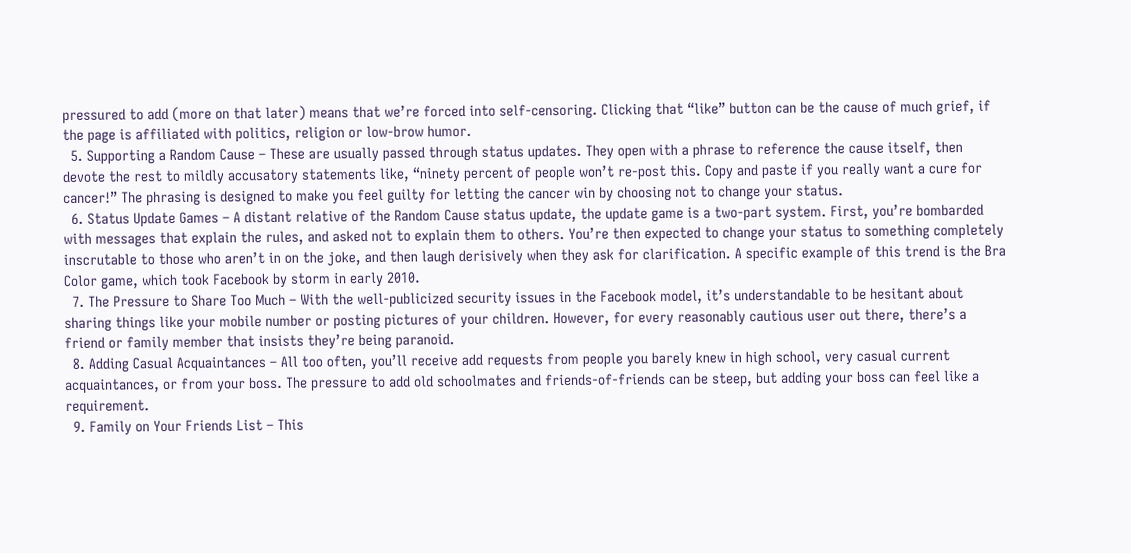pressured to add (more on that later) means that we’re forced into self-censoring. Clicking that “like” button can be the cause of much grief, if the page is affiliated with politics, religion or low-brow humor.
  5. Supporting a Random Cause – These are usually passed through status updates. They open with a phrase to reference the cause itself, then devote the rest to mildly accusatory statements like, “ninety percent of people won’t re-post this. Copy and paste if you really want a cure for cancer!” The phrasing is designed to make you feel guilty for letting the cancer win by choosing not to change your status.
  6. Status Update Games – A distant relative of the Random Cause status update, the update game is a two-part system. First, you’re bombarded with messages that explain the rules, and asked not to explain them to others. You’re then expected to change your status to something completely inscrutable to those who aren’t in on the joke, and then laugh derisively when they ask for clarification. A specific example of this trend is the Bra Color game, which took Facebook by storm in early 2010.
  7. The Pressure to Share Too Much – With the well-publicized security issues in the Facebook model, it’s understandable to be hesitant about sharing things like your mobile number or posting pictures of your children. However, for every reasonably cautious user out there, there’s a friend or family member that insists they’re being paranoid.
  8. Adding Casual Acquaintances – All too often, you’ll receive add requests from people you barely knew in high school, very casual current acquaintances, or from your boss. The pressure to add old schoolmates and friends-of-friends can be steep, but adding your boss can feel like a requirement.
  9. Family on Your Friends List – This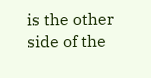is the other side of the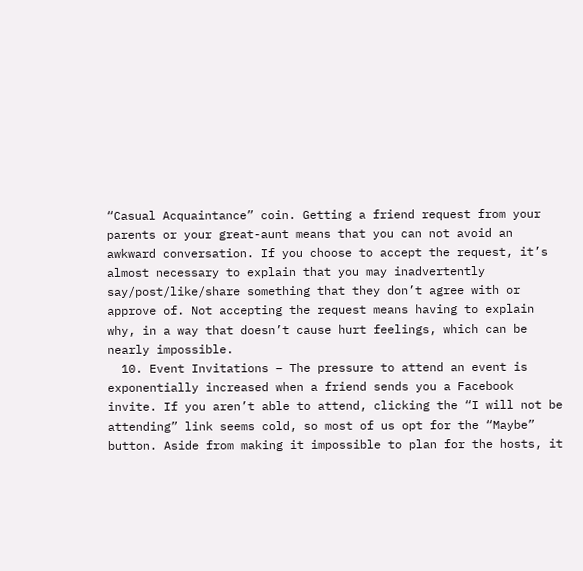“Casual Acquaintance” coin. Getting a friend request from your parents or your great-aunt means that you can not avoid an awkward conversation. If you choose to accept the request, it’s almost necessary to explain that you may inadvertently say/post/like/share something that they don’t agree with or approve of. Not accepting the request means having to explain why, in a way that doesn’t cause hurt feelings, which can be nearly impossible.
  10. Event Invitations – The pressure to attend an event is exponentially increased when a friend sends you a Facebook invite. If you aren’t able to attend, clicking the “I will not be attending” link seems cold, so most of us opt for the “Maybe” button. Aside from making it impossible to plan for the hosts, it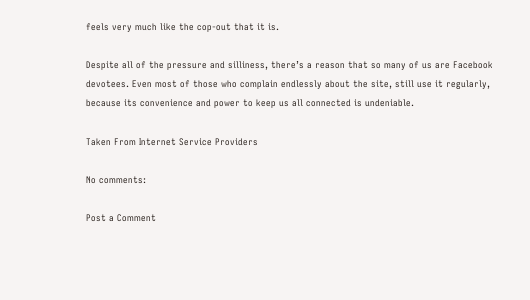feels very much like the cop-out that it is.

Despite all of the pressure and silliness, there’s a reason that so many of us are Facebook devotees. Even most of those who complain endlessly about the site, still use it regularly, because its convenience and power to keep us all connected is undeniable.

Taken From Internet Service Providers

No comments:

Post a Comment